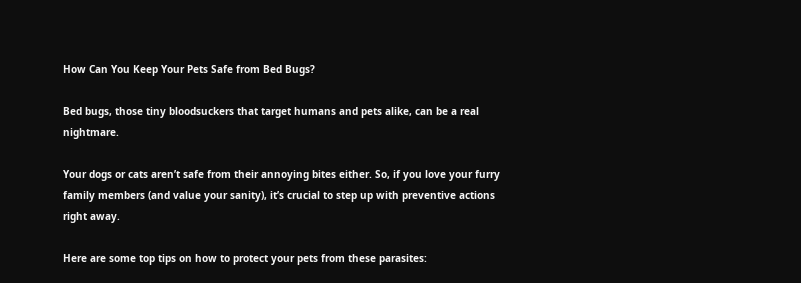How Can You Keep Your Pets Safe from Bed Bugs?

Bed bugs, those tiny bloodsuckers that target humans and pets alike, can be a real nightmare.

Your dogs or cats aren’t safe from their annoying bites either. So, if you love your furry family members (and value your sanity), it’s crucial to step up with preventive actions right away.

Here are some top tips on how to protect your pets from these parasites: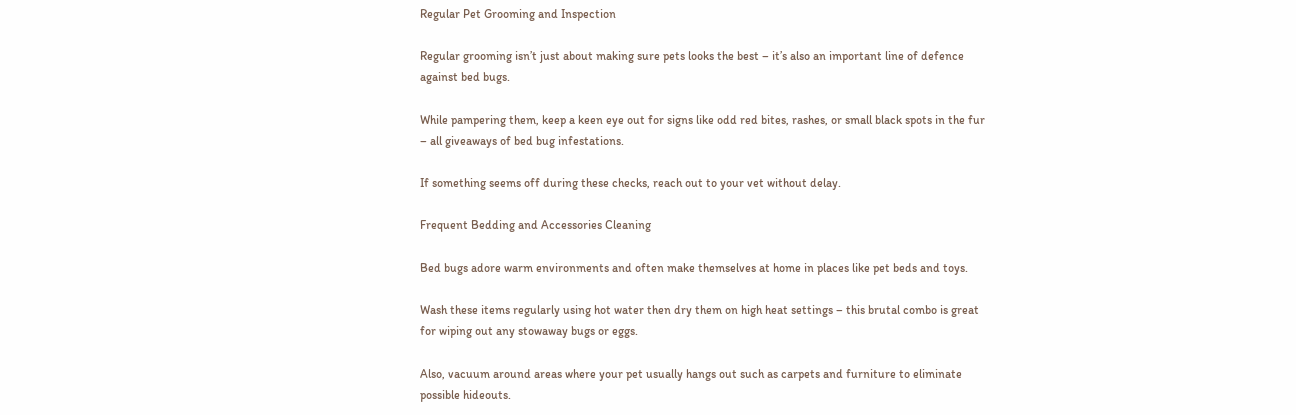Regular Pet Grooming and Inspection

Regular grooming isn’t just about making sure pets looks the best – it’s also an important line of defence against bed bugs.

While pampering them, keep a keen eye out for signs like odd red bites, rashes, or small black spots in the fur – all giveaways of bed bug infestations.

If something seems off during these checks, reach out to your vet without delay.

Frequent Bedding and Accessories Cleaning

Bed bugs adore warm environments and often make themselves at home in places like pet beds and toys.

Wash these items regularly using hot water then dry them on high heat settings – this brutal combo is great for wiping out any stowaway bugs or eggs.

Also, vacuum around areas where your pet usually hangs out such as carpets and furniture to eliminate possible hideouts.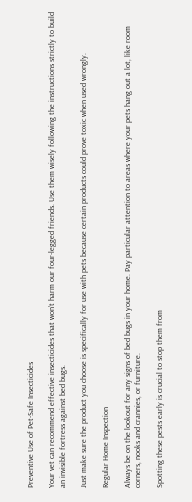Preventive Use of Pet-Safe Insecticides

Your vet can recommend effective insecticides that won’t harm our four-legged friends. Use them wisely following the instructions strictly to build an invisible fortress against bed bugs.

Just make sure the product you choose is specifically for use with pets because certain products could prove toxic when used wrongly.

Regular Home Inspection

Always be on the lookout for any signs of bed bugs in your home. Pay particular attention to areas where your pets hang out a lot, like room corners, nooks and crannies, or furniture.

Spotting these pests early is crucial to stop them from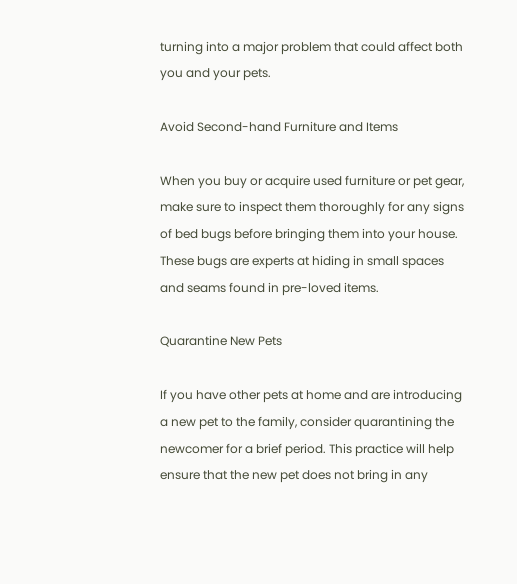turning into a major problem that could affect both you and your pets.

Avoid Second-hand Furniture and Items

When you buy or acquire used furniture or pet gear, make sure to inspect them thoroughly for any signs of bed bugs before bringing them into your house. These bugs are experts at hiding in small spaces and seams found in pre-loved items.

Quarantine New Pets

If you have other pets at home and are introducing a new pet to the family, consider quarantining the newcomer for a brief period. This practice will help ensure that the new pet does not bring in any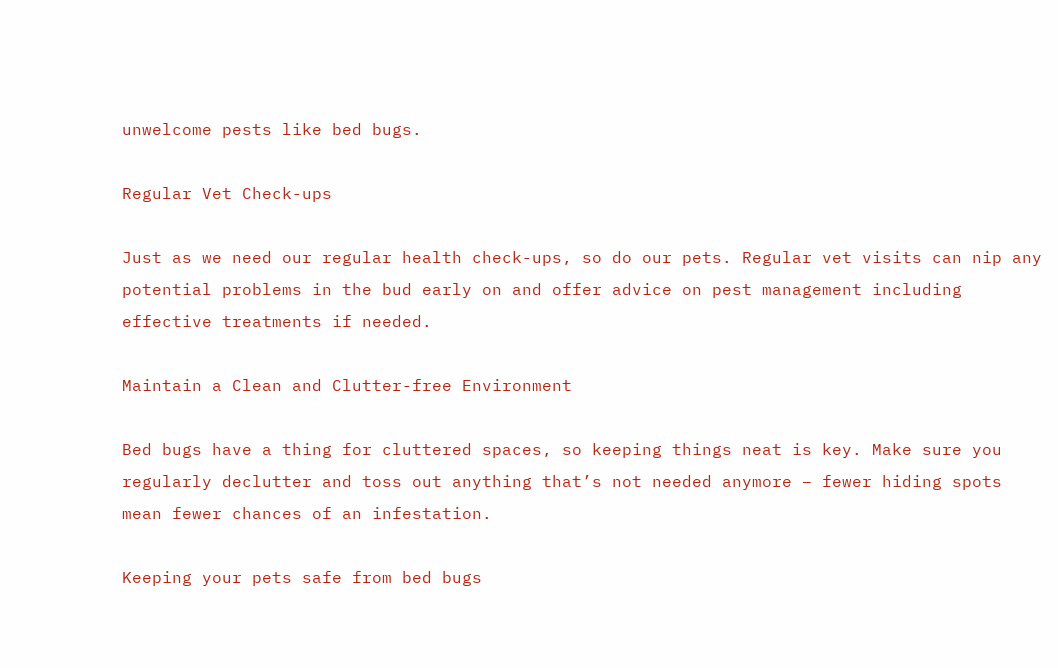unwelcome pests like bed bugs.

Regular Vet Check-ups

Just as we need our regular health check-ups, so do our pets. Regular vet visits can nip any potential problems in the bud early on and offer advice on pest management including effective treatments if needed.

Maintain a Clean and Clutter-free Environment

Bed bugs have a thing for cluttered spaces, so keeping things neat is key. Make sure you regularly declutter and toss out anything that’s not needed anymore – fewer hiding spots mean fewer chances of an infestation.

Keeping your pets safe from bed bugs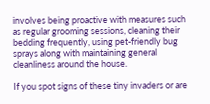involves being proactive with measures such as regular grooming sessions, cleaning their bedding frequently, using pet-friendly bug sprays along with maintaining general cleanliness around the house.

If you spot signs of these tiny invaders or are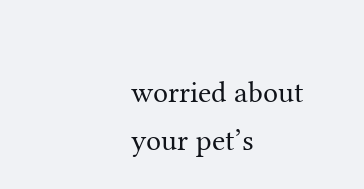worried about your pet’s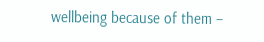wellbeing because of them –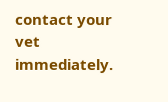contact your vet immediately.